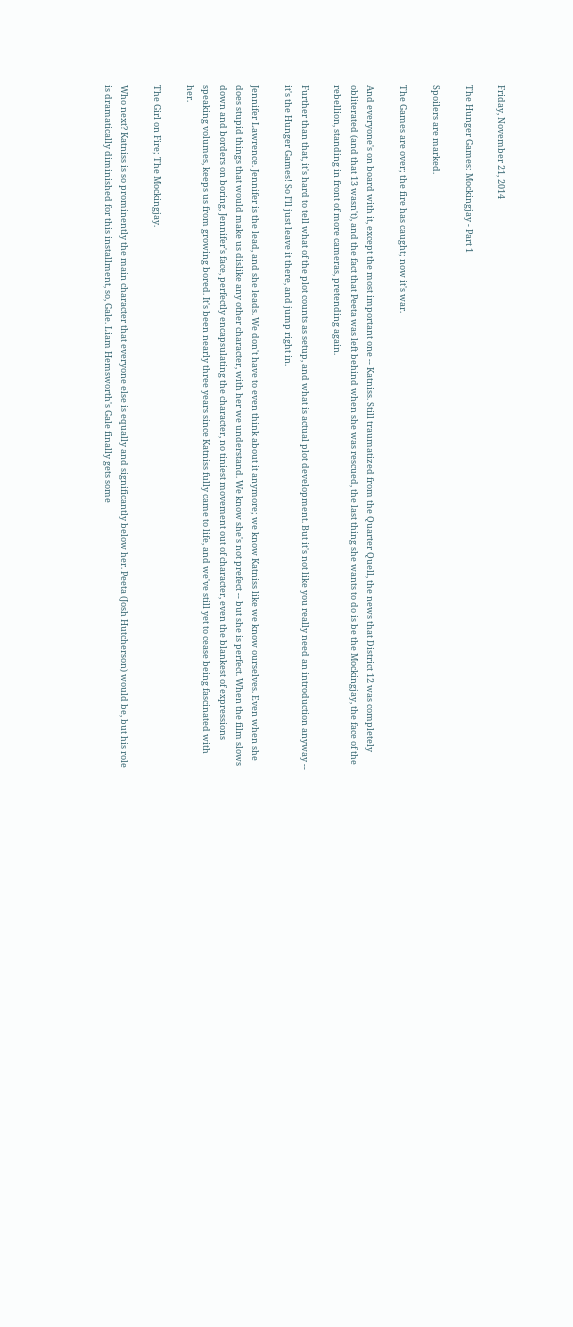Friday, November 21, 2014

The Hunger Games: Mockingjay - Part 1

Spoilers are marked.

The Games are over; the fire has caught; now it's war.

And everyone's on board with it, except the most important one -- Katniss. Still traumatized from the Quarter Quell, the news that District 12 was completely obliterated (and that 13 wasn't), and the fact that Peeta was left behind when she was rescued, the last thing she wants to do is be the Mockingjay, the face of the rebellion, standing in front of more cameras, pretending again.

Further than that, it's hard to tell what of the plot counts as setup, and what is actual plot development. But it's not like you really need an introduction anyway -- it's the Hunger Games! So I'll just leave it there, and jump right in.

Jennifer Lawrence. Jennifer is the lead, and she leads. We don't have to even think about it anymore; we know Katniss like we know ourselves. Even when she does stupid things that would make us dislike any other character, with her we understand. We know she's not prefect -- but she is perfect. When the film slows down and borders on boring, Jennifer's face, perfectly encapsulating the character, no tiniest movement out of character, even the blankest of expressions speaking volumes, keeps us from growing bored. It's been nearly three years since Katniss fully came to life, and we've still yet to cease being fascinated with her.

The Girl on Fire; The Mockingjay.

Who next? Katniss is so prominently the main character that everyone else is equally and significantly below her. Peeta (Josh Hutcherson) would be, but his role is dramatically diminished for this installment, so, Gale. Liam Hemsworth's Gale finally gets some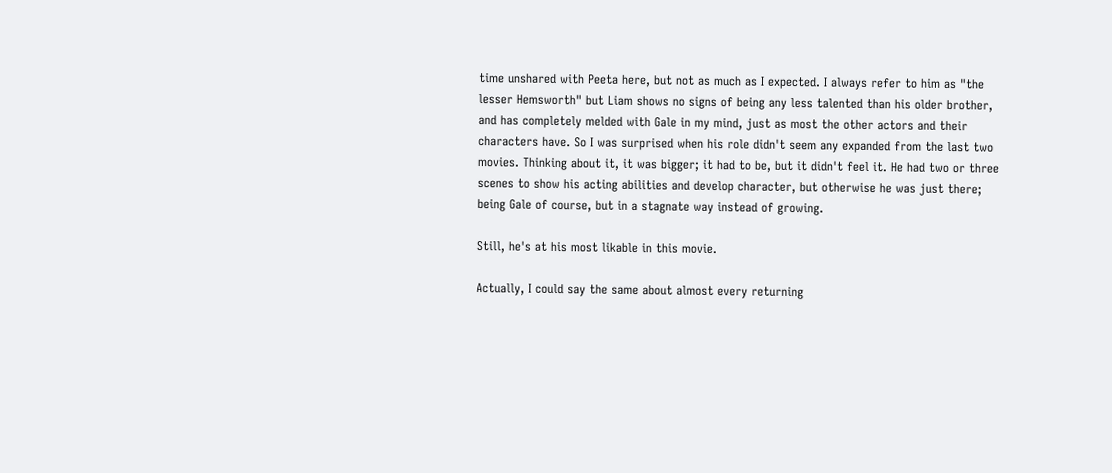time unshared with Peeta here, but not as much as I expected. I always refer to him as "the lesser Hemsworth" but Liam shows no signs of being any less talented than his older brother, and has completely melded with Gale in my mind, just as most the other actors and their characters have. So I was surprised when his role didn't seem any expanded from the last two movies. Thinking about it, it was bigger; it had to be, but it didn't feel it. He had two or three scenes to show his acting abilities and develop character, but otherwise he was just there; being Gale of course, but in a stagnate way instead of growing.

Still, he's at his most likable in this movie.

Actually, I could say the same about almost every returning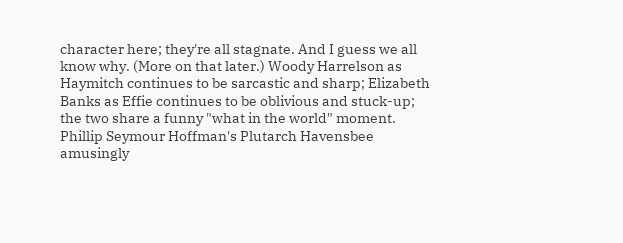character here; they're all stagnate. And I guess we all know why. (More on that later.) Woody Harrelson as Haymitch continues to be sarcastic and sharp; Elizabeth Banks as Effie continues to be oblivious and stuck-up; the two share a funny "what in the world" moment. Phillip Seymour Hoffman's Plutarch Havensbee amusingly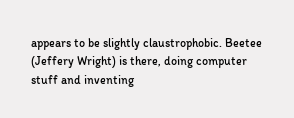appears to be slightly claustrophobic. Beetee (Jeffery Wright) is there, doing computer stuff and inventing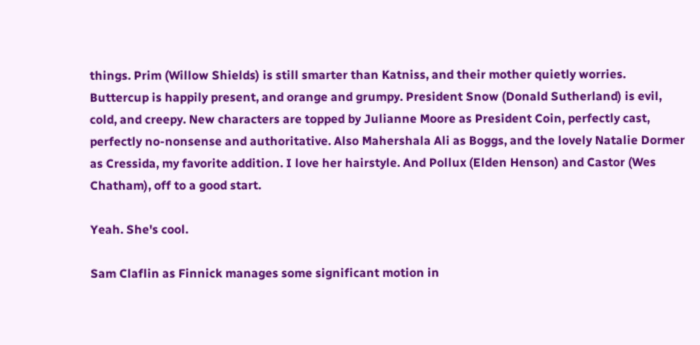things. Prim (Willow Shields) is still smarter than Katniss, and their mother quietly worries. Buttercup is happily present, and orange and grumpy. President Snow (Donald Sutherland) is evil, cold, and creepy. New characters are topped by Julianne Moore as President Coin, perfectly cast, perfectly no-nonsense and authoritative. Also Mahershala Ali as Boggs, and the lovely Natalie Dormer as Cressida, my favorite addition. I love her hairstyle. And Pollux (Elden Henson) and Castor (Wes Chatham), off to a good start.

Yeah. She's cool.

Sam Claflin as Finnick manages some significant motion in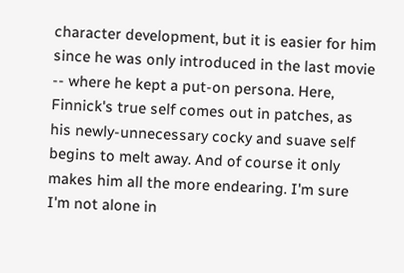character development, but it is easier for him since he was only introduced in the last movie -- where he kept a put-on persona. Here, Finnick's true self comes out in patches, as his newly-unnecessary cocky and suave self begins to melt away. And of course it only makes him all the more endearing. I'm sure I'm not alone in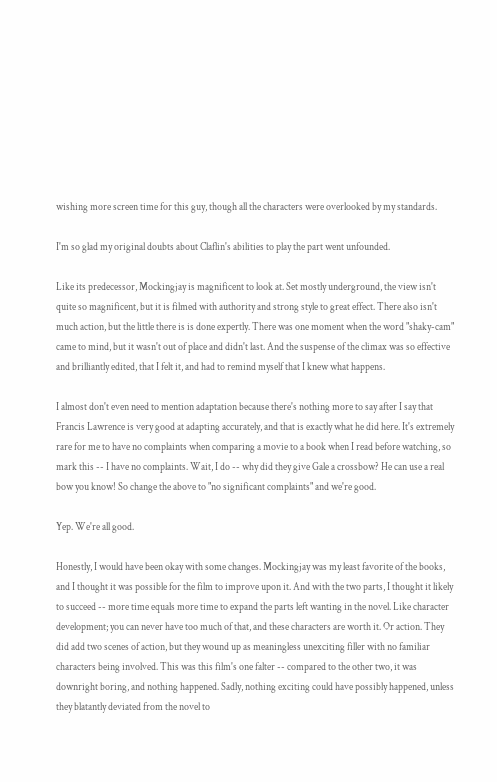wishing more screen time for this guy, though all the characters were overlooked by my standards.

I'm so glad my original doubts about Claflin's abilities to play the part went unfounded.

Like its predecessor, Mockingjay is magnificent to look at. Set mostly underground, the view isn't quite so magnificent, but it is filmed with authority and strong style to great effect. There also isn't much action, but the little there is is done expertly. There was one moment when the word "shaky-cam" came to mind, but it wasn't out of place and didn't last. And the suspense of the climax was so effective and brilliantly edited, that I felt it, and had to remind myself that I knew what happens.

I almost don't even need to mention adaptation because there's nothing more to say after I say that Francis Lawrence is very good at adapting accurately, and that is exactly what he did here. It's extremely rare for me to have no complaints when comparing a movie to a book when I read before watching, so mark this -- I have no complaints. Wait, I do -- why did they give Gale a crossbow? He can use a real bow you know! So change the above to "no significant complaints" and we're good.

Yep. We're all good.

Honestly, I would have been okay with some changes. Mockingjay was my least favorite of the books, and I thought it was possible for the film to improve upon it. And with the two parts, I thought it likely to succeed -- more time equals more time to expand the parts left wanting in the novel. Like character development; you can never have too much of that, and these characters are worth it. Or action. They did add two scenes of action, but they wound up as meaningless unexciting filler with no familiar characters being involved. This was this film's one falter -- compared to the other two, it was downright boring, and nothing happened. Sadly, nothing exciting could have possibly happened, unless they blatantly deviated from the novel to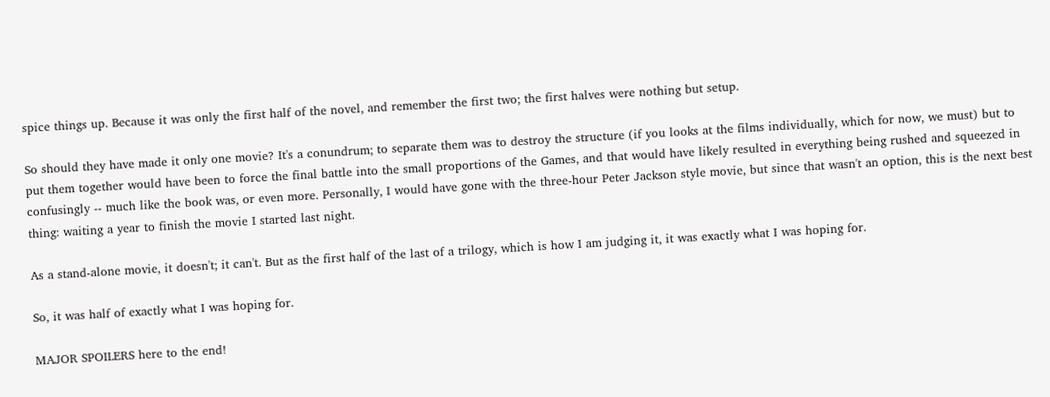spice things up. Because it was only the first half of the novel, and remember the first two; the first halves were nothing but setup.

So should they have made it only one movie? It's a conundrum; to separate them was to destroy the structure (if you looks at the films individually, which for now, we must) but to put them together would have been to force the final battle into the small proportions of the Games, and that would have likely resulted in everything being rushed and squeezed in confusingly -- much like the book was, or even more. Personally, I would have gone with the three-hour Peter Jackson style movie, but since that wasn't an option, this is the next best thing: waiting a year to finish the movie I started last night.

As a stand-alone movie, it doesn't; it can't. But as the first half of the last of a trilogy, which is how I am judging it, it was exactly what I was hoping for.

So, it was half of exactly what I was hoping for.

MAJOR SPOILERS here to the end!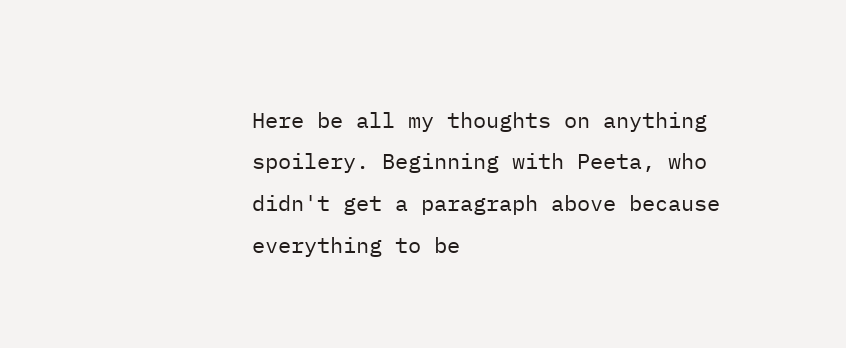Here be all my thoughts on anything spoilery. Beginning with Peeta, who didn't get a paragraph above because everything to be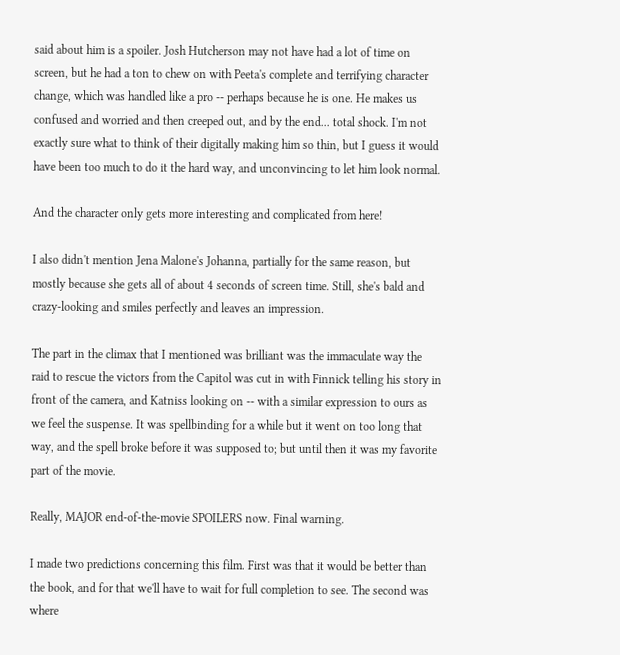said about him is a spoiler. Josh Hutcherson may not have had a lot of time on screen, but he had a ton to chew on with Peeta's complete and terrifying character change, which was handled like a pro -- perhaps because he is one. He makes us confused and worried and then creeped out, and by the end... total shock. I'm not exactly sure what to think of their digitally making him so thin, but I guess it would have been too much to do it the hard way, and unconvincing to let him look normal.

And the character only gets more interesting and complicated from here!

I also didn't mention Jena Malone's Johanna, partially for the same reason, but mostly because she gets all of about 4 seconds of screen time. Still, she's bald and crazy-looking and smiles perfectly and leaves an impression.

The part in the climax that I mentioned was brilliant was the immaculate way the raid to rescue the victors from the Capitol was cut in with Finnick telling his story in front of the camera, and Katniss looking on -- with a similar expression to ours as we feel the suspense. It was spellbinding for a while but it went on too long that way, and the spell broke before it was supposed to; but until then it was my favorite part of the movie.

Really, MAJOR end-of-the-movie SPOILERS now. Final warning.

I made two predictions concerning this film. First was that it would be better than the book, and for that we'll have to wait for full completion to see. The second was where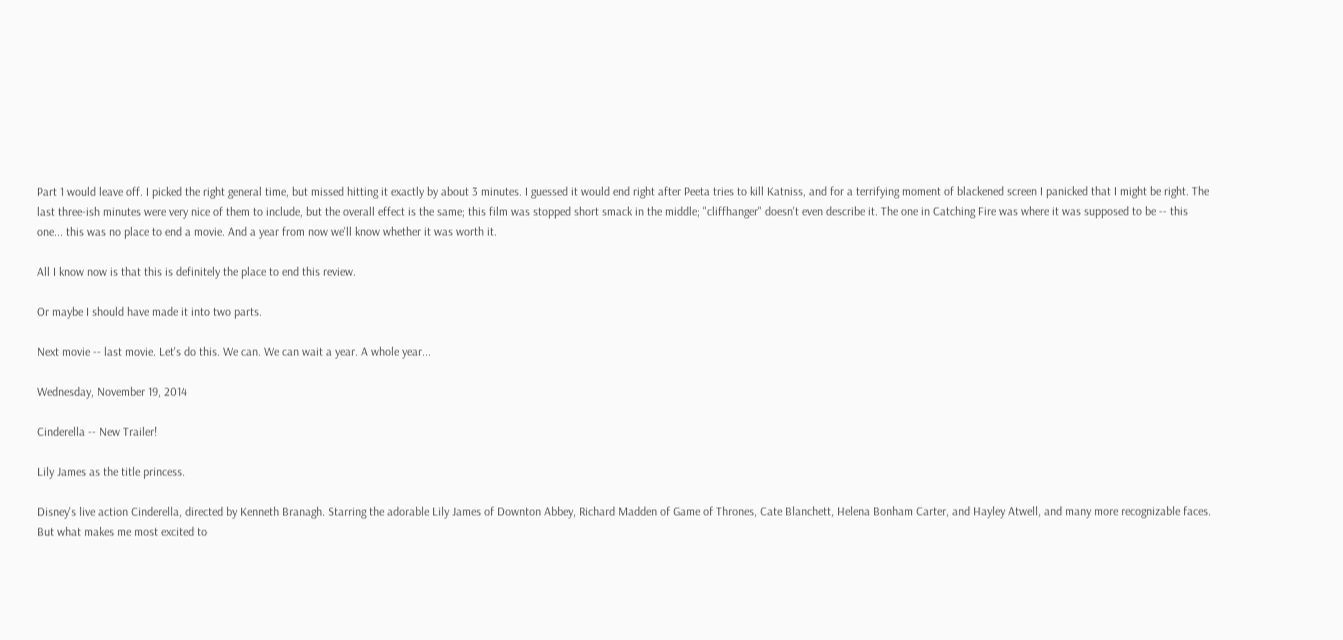Part 1 would leave off. I picked the right general time, but missed hitting it exactly by about 3 minutes. I guessed it would end right after Peeta tries to kill Katniss, and for a terrifying moment of blackened screen I panicked that I might be right. The last three-ish minutes were very nice of them to include, but the overall effect is the same; this film was stopped short smack in the middle; "cliffhanger" doesn't even describe it. The one in Catching Fire was where it was supposed to be -- this one... this was no place to end a movie. And a year from now we'll know whether it was worth it.

All I know now is that this is definitely the place to end this review.

Or maybe I should have made it into two parts.

Next movie -- last movie. Let's do this. We can. We can wait a year. A whole year...

Wednesday, November 19, 2014

Cinderella -- New Trailer!

Lily James as the title princess.

Disney's live action Cinderella, directed by Kenneth Branagh. Starring the adorable Lily James of Downton Abbey, Richard Madden of Game of Thrones, Cate Blanchett, Helena Bonham Carter, and Hayley Atwell, and many more recognizable faces. But what makes me most excited to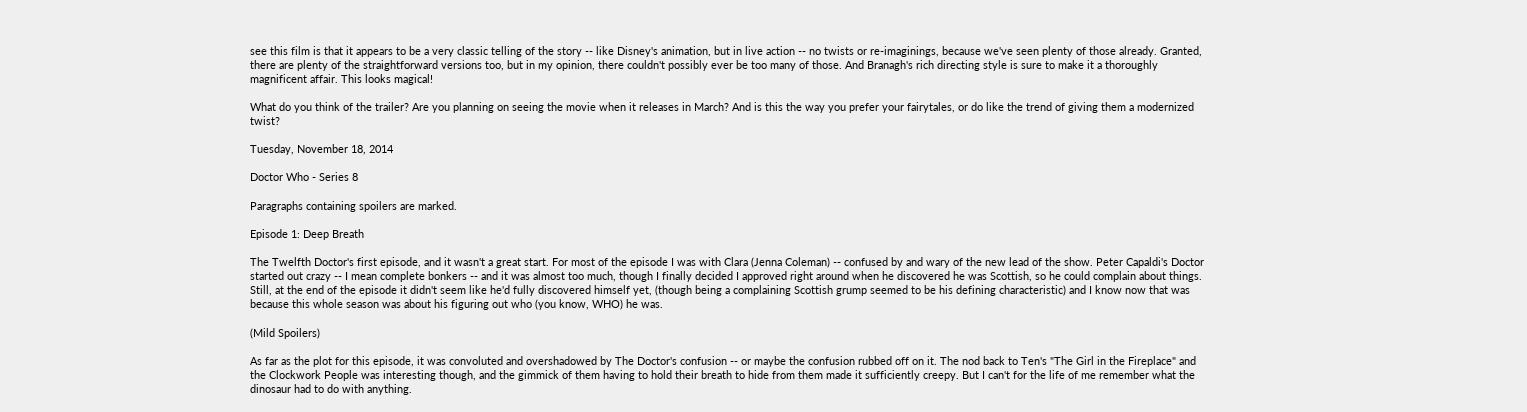see this film is that it appears to be a very classic telling of the story -- like Disney's animation, but in live action -- no twists or re-imaginings, because we've seen plenty of those already. Granted, there are plenty of the straightforward versions too, but in my opinion, there couldn't possibly ever be too many of those. And Branagh's rich directing style is sure to make it a thoroughly magnificent affair. This looks magical!

What do you think of the trailer? Are you planning on seeing the movie when it releases in March? And is this the way you prefer your fairytales, or do like the trend of giving them a modernized twist?

Tuesday, November 18, 2014

Doctor Who - Series 8

Paragraphs containing spoilers are marked.

Episode 1: Deep Breath

The Twelfth Doctor's first episode, and it wasn't a great start. For most of the episode I was with Clara (Jenna Coleman) -- confused by and wary of the new lead of the show. Peter Capaldi's Doctor started out crazy -- I mean complete bonkers -- and it was almost too much, though I finally decided I approved right around when he discovered he was Scottish, so he could complain about things. Still, at the end of the episode it didn't seem like he'd fully discovered himself yet, (though being a complaining Scottish grump seemed to be his defining characteristic) and I know now that was because this whole season was about his figuring out who (you know, WHO) he was.

(Mild Spoilers)

As far as the plot for this episode, it was convoluted and overshadowed by The Doctor's confusion -- or maybe the confusion rubbed off on it. The nod back to Ten's "The Girl in the Fireplace" and the Clockwork People was interesting though, and the gimmick of them having to hold their breath to hide from them made it sufficiently creepy. But I can't for the life of me remember what the dinosaur had to do with anything.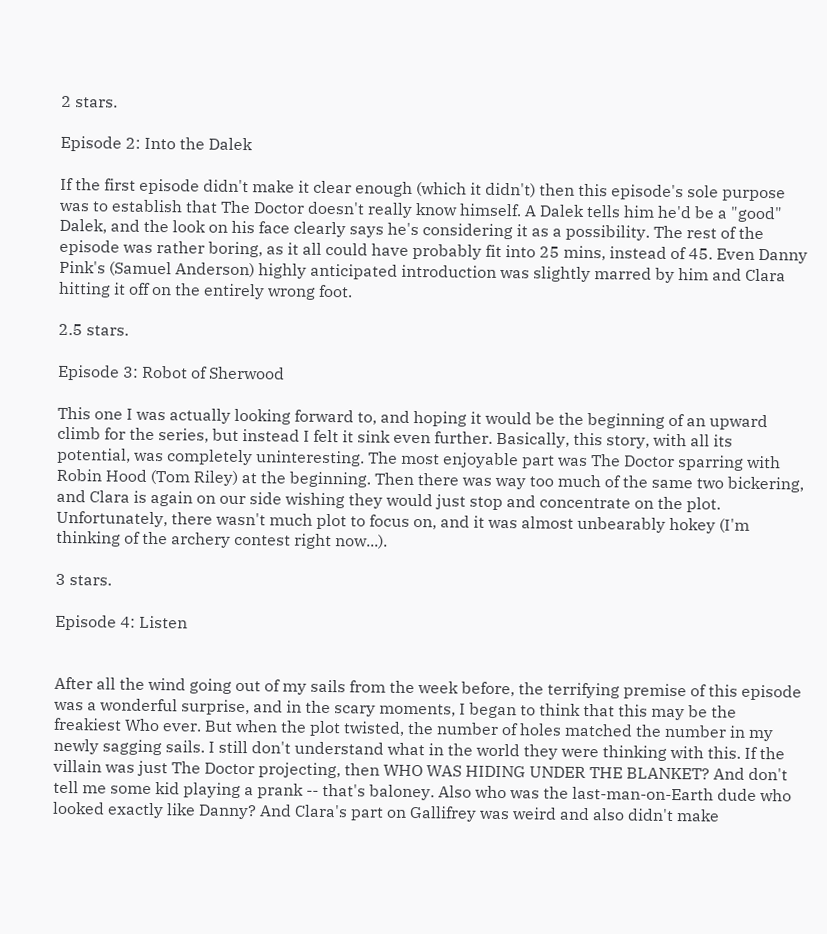2 stars.

Episode 2: Into the Dalek

If the first episode didn't make it clear enough (which it didn't) then this episode's sole purpose was to establish that The Doctor doesn't really know himself. A Dalek tells him he'd be a "good" Dalek, and the look on his face clearly says he's considering it as a possibility. The rest of the episode was rather boring, as it all could have probably fit into 25 mins, instead of 45. Even Danny Pink's (Samuel Anderson) highly anticipated introduction was slightly marred by him and Clara hitting it off on the entirely wrong foot.

2.5 stars.

Episode 3: Robot of Sherwood

This one I was actually looking forward to, and hoping it would be the beginning of an upward climb for the series, but instead I felt it sink even further. Basically, this story, with all its potential, was completely uninteresting. The most enjoyable part was The Doctor sparring with Robin Hood (Tom Riley) at the beginning. Then there was way too much of the same two bickering, and Clara is again on our side wishing they would just stop and concentrate on the plot. Unfortunately, there wasn't much plot to focus on, and it was almost unbearably hokey (I'm thinking of the archery contest right now...).

3 stars.

Episode 4: Listen


After all the wind going out of my sails from the week before, the terrifying premise of this episode was a wonderful surprise, and in the scary moments, I began to think that this may be the freakiest Who ever. But when the plot twisted, the number of holes matched the number in my newly sagging sails. I still don't understand what in the world they were thinking with this. If the villain was just The Doctor projecting, then WHO WAS HIDING UNDER THE BLANKET? And don't tell me some kid playing a prank -- that's baloney. Also who was the last-man-on-Earth dude who looked exactly like Danny? And Clara's part on Gallifrey was weird and also didn't make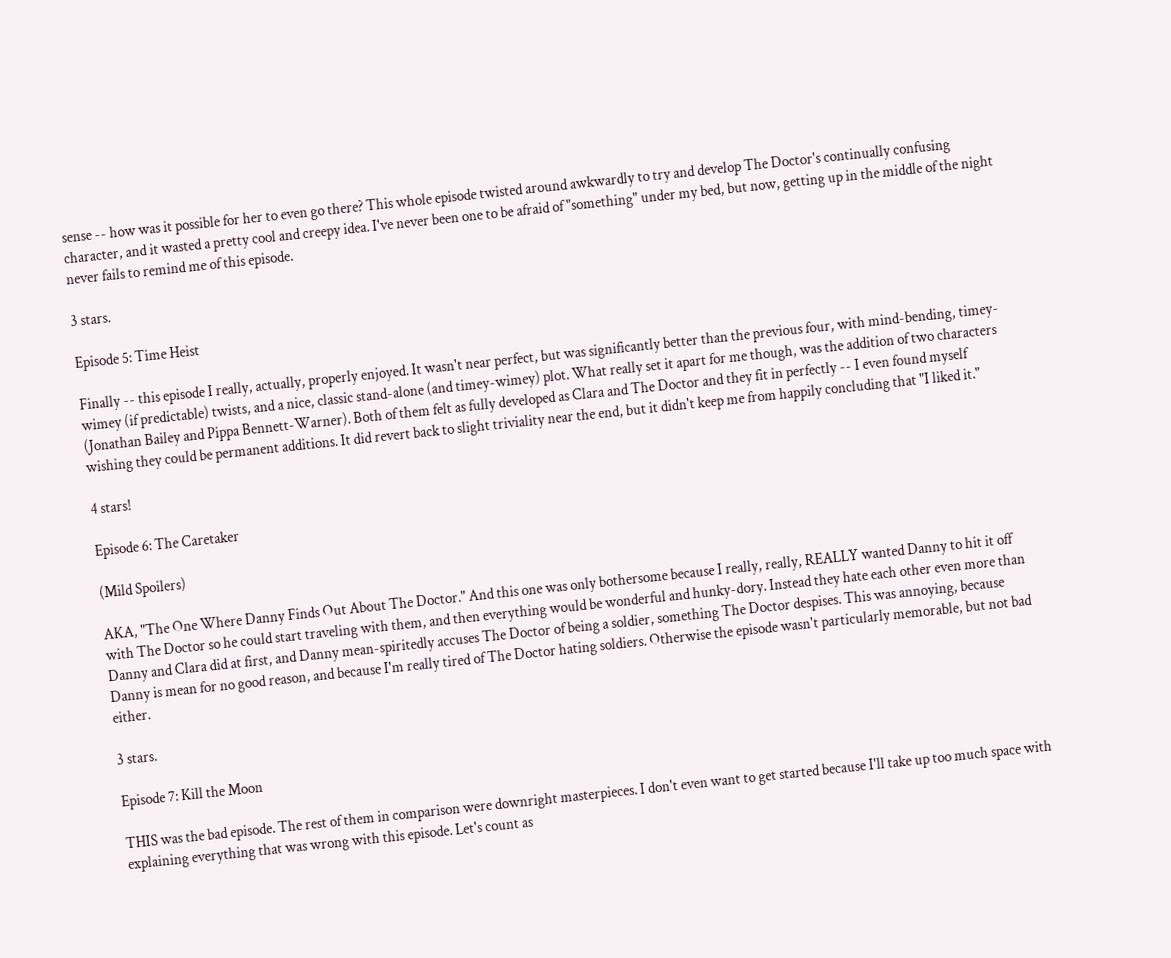sense -- how was it possible for her to even go there? This whole episode twisted around awkwardly to try and develop The Doctor's continually confusing character, and it wasted a pretty cool and creepy idea. I've never been one to be afraid of "something" under my bed, but now, getting up in the middle of the night never fails to remind me of this episode.

3 stars.

Episode 5: Time Heist

Finally -- this episode I really, actually, properly enjoyed. It wasn't near perfect, but was significantly better than the previous four, with mind-bending, timey-wimey (if predictable) twists, and a nice, classic stand-alone (and timey-wimey) plot. What really set it apart for me though, was the addition of two characters (Jonathan Bailey and Pippa Bennett-Warner). Both of them felt as fully developed as Clara and The Doctor and they fit in perfectly -- I even found myself wishing they could be permanent additions. It did revert back to slight triviality near the end, but it didn't keep me from happily concluding that "I liked it."

4 stars!

Episode 6: The Caretaker

(Mild Spoilers)

AKA, "The One Where Danny Finds Out About The Doctor." And this one was only bothersome because I really, really, REALLY wanted Danny to hit it off with The Doctor so he could start traveling with them, and then everything would be wonderful and hunky-dory. Instead they hate each other even more than Danny and Clara did at first, and Danny mean-spiritedly accuses The Doctor of being a soldier, something The Doctor despises. This was annoying, because Danny is mean for no good reason, and because I'm really tired of The Doctor hating soldiers. Otherwise the episode wasn't particularly memorable, but not bad either.

3 stars.

Episode 7: Kill the Moon

THIS was the bad episode. The rest of them in comparison were downright masterpieces. I don't even want to get started because I'll take up too much space with explaining everything that was wrong with this episode. Let's count as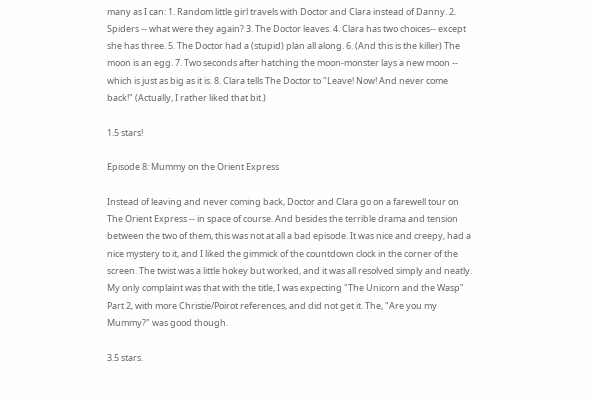many as I can: 1. Random little girl travels with Doctor and Clara instead of Danny. 2. Spiders -- what were they again? 3. The Doctor leaves. 4. Clara has two choices-- except she has three. 5. The Doctor had a (stupid) plan all along. 6. (And this is the killer) The moon is an egg. 7. Two seconds after hatching the moon-monster lays a new moon -- which is just as big as it is. 8. Clara tells The Doctor to "Leave! Now! And never come back!" (Actually, I rather liked that bit.)

1.5 stars!

Episode 8: Mummy on the Orient Express

Instead of leaving and never coming back, Doctor and Clara go on a farewell tour on The Orient Express -- in space of course. And besides the terrible drama and tension between the two of them, this was not at all a bad episode. It was nice and creepy, had a nice mystery to it, and I liked the gimmick of the countdown clock in the corner of the screen. The twist was a little hokey but worked, and it was all resolved simply and neatly. My only complaint was that with the title, I was expecting "The Unicorn and the Wasp" Part 2, with more Christie/Poirot references, and did not get it. The, "Are you my Mummy?" was good though.

3.5 stars.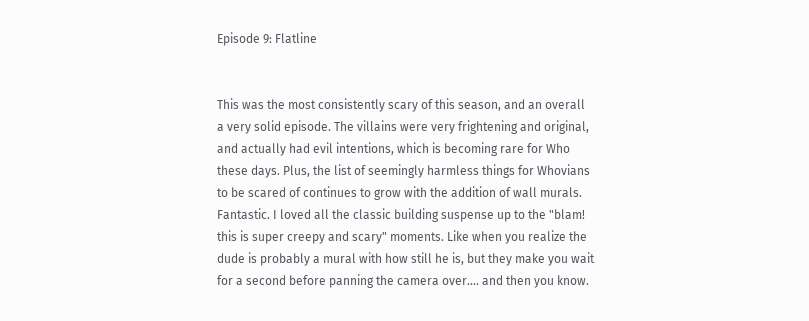Episode 9: Flatline


This was the most consistently scary of this season, and an overall a very solid episode. The villains were very frightening and original, and actually had evil intentions, which is becoming rare for Who these days. Plus, the list of seemingly harmless things for Whovians to be scared of continues to grow with the addition of wall murals. Fantastic. I loved all the classic building suspense up to the "blam! this is super creepy and scary" moments. Like when you realize the dude is probably a mural with how still he is, but they make you wait for a second before panning the camera over.... and then you know.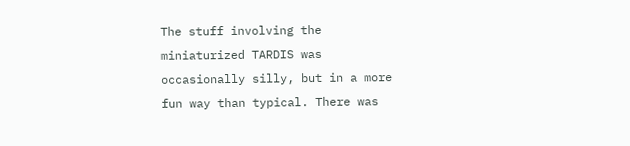The stuff involving the miniaturized TARDIS was occasionally silly, but in a more fun way than typical. There was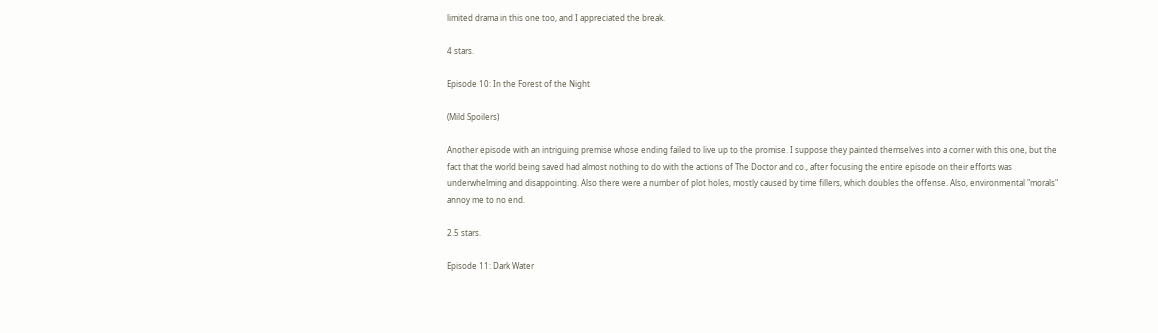limited drama in this one too, and I appreciated the break.

4 stars.

Episode 10: In the Forest of the Night

(Mild Spoilers)

Another episode with an intriguing premise whose ending failed to live up to the promise. I suppose they painted themselves into a corner with this one, but the fact that the world being saved had almost nothing to do with the actions of The Doctor and co., after focusing the entire episode on their efforts was underwhelming and disappointing. Also there were a number of plot holes, mostly caused by time fillers, which doubles the offense. Also, environmental "morals" annoy me to no end.

2.5 stars.

Episode 11: Dark Water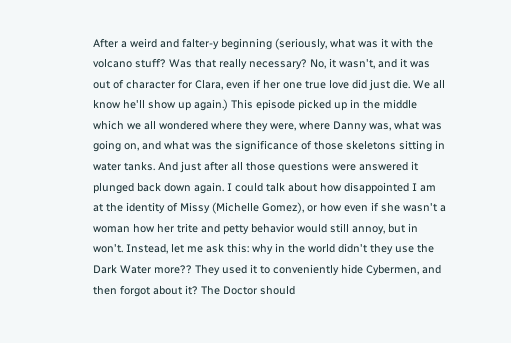After a weird and falter-y beginning (seriously, what was it with the volcano stuff? Was that really necessary? No, it wasn't, and it was out of character for Clara, even if her one true love did just die. We all know he'll show up again.) This episode picked up in the middle which we all wondered where they were, where Danny was, what was going on, and what was the significance of those skeletons sitting in water tanks. And just after all those questions were answered it plunged back down again. I could talk about how disappointed I am at the identity of Missy (Michelle Gomez), or how even if she wasn't a woman how her trite and petty behavior would still annoy, but in won't. Instead, let me ask this: why in the world didn't they use the Dark Water more?? They used it to conveniently hide Cybermen, and then forgot about it? The Doctor should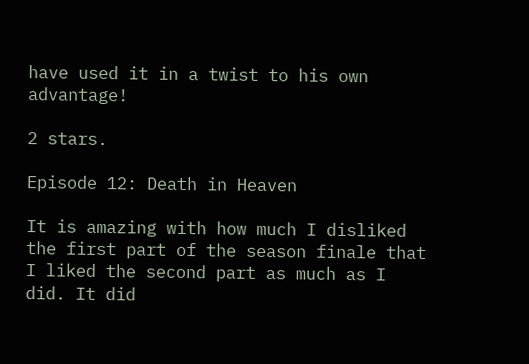have used it in a twist to his own advantage!

2 stars.

Episode 12: Death in Heaven

It is amazing with how much I disliked the first part of the season finale that I liked the second part as much as I did. It did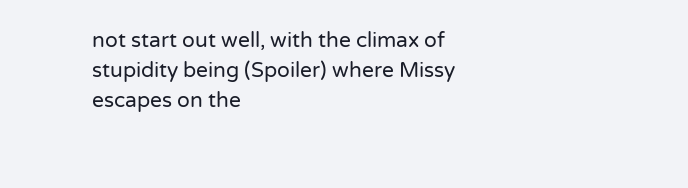not start out well, with the climax of stupidity being (Spoiler) where Missy escapes on the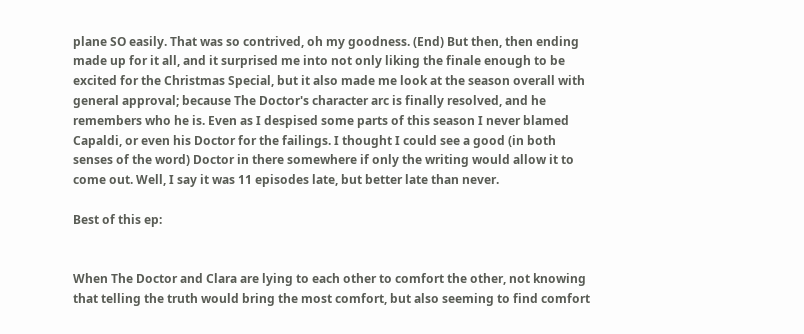plane SO easily. That was so contrived, oh my goodness. (End) But then, then ending made up for it all, and it surprised me into not only liking the finale enough to be excited for the Christmas Special, but it also made me look at the season overall with general approval; because The Doctor's character arc is finally resolved, and he remembers who he is. Even as I despised some parts of this season I never blamed Capaldi, or even his Doctor for the failings. I thought I could see a good (in both senses of the word) Doctor in there somewhere if only the writing would allow it to come out. Well, I say it was 11 episodes late, but better late than never.

Best of this ep:


When The Doctor and Clara are lying to each other to comfort the other, not knowing that telling the truth would bring the most comfort, but also seeming to find comfort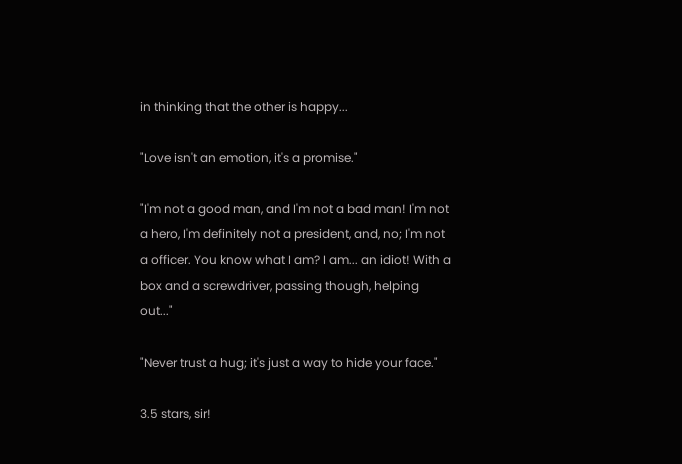in thinking that the other is happy...

"Love isn't an emotion, it's a promise."

"I'm not a good man, and I'm not a bad man! I'm not a hero, I'm definitely not a president, and, no; I'm not a officer. You know what I am? I am... an idiot! With a box and a screwdriver, passing though, helping out..."

"Never trust a hug; it's just a way to hide your face."

3.5 stars, sir!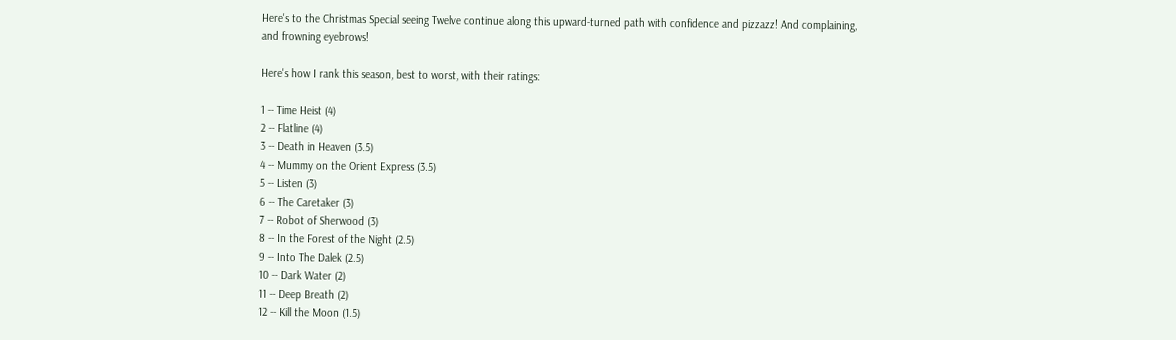Here's to the Christmas Special seeing Twelve continue along this upward-turned path with confidence and pizzazz! And complaining, and frowning eyebrows!

Here's how I rank this season, best to worst, with their ratings:

1 -- Time Heist (4)
2 -- Flatline (4)
3 -- Death in Heaven (3.5)
4 -- Mummy on the Orient Express (3.5)
5 -- Listen (3)
6 -- The Caretaker (3)
7 -- Robot of Sherwood (3)
8 -- In the Forest of the Night (2.5)
9 -- Into The Dalek (2.5)
10 -- Dark Water (2)
11 -- Deep Breath (2)
12 -- Kill the Moon (1.5)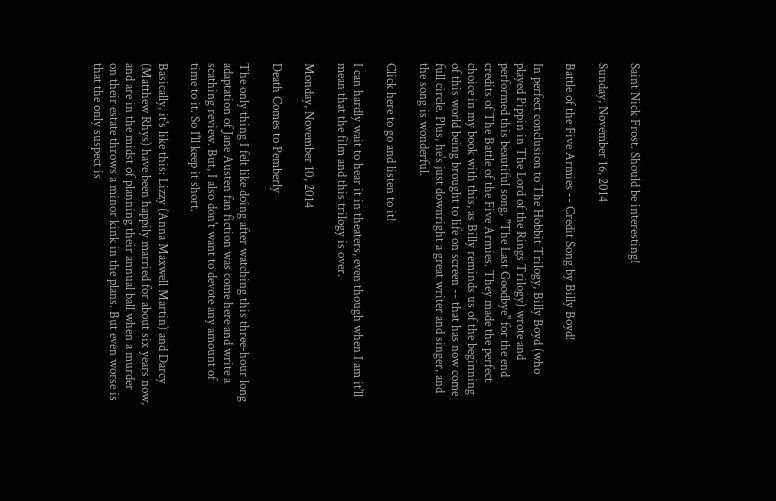Saint Nick Frost. Should be interesting!

Sunday, November 16, 2014

Battle of the Five Armies -- Credit Song by Billy Boyd!

In perfect conclusion to The Hobbit Trilogy, Billy Boyd (who played Pippin in The Lord of the Rings Trilogy) wrote and performed this beautiful song, "The Last Goodbye" for the end credits of The Battle of the Five Armies. They made the perfect choice in my book with this, as Billy reminds us of the beginning of this world being brought to life on screen -- that has now come full circle. Plus, he's just downright a great writer and singer, and the song is wonderful.

Click here to go and listen to it!

I can hardly wait to hear it in theaters, even though when I am it'll mean that the film and this trilogy is over.

Monday, November 10, 2014

Death Comes to Pemberly

The only thing I felt like doing after watching this three-hour long adaptation of Jane Austen fan fiction was come here and write a scathing review. But, I also don't want to devote any amount of time to it. So I'll keep it short.

Basically, it's like this: Lizzy (Anna Maxwell Martin) and Darcy (Matthew Rhys) have been happily married for about six years now, and are in the midst of planning their annual ball when a murder on their estate throws a minor kink in the plans. But even worse is that the only suspect is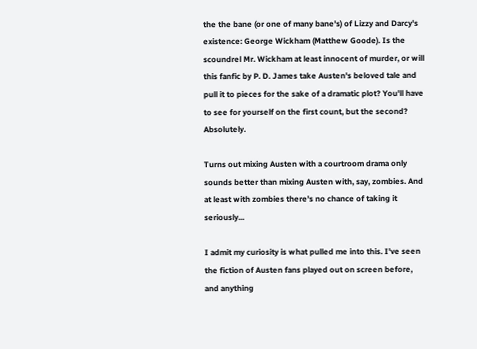the the bane (or one of many bane's) of Lizzy and Darcy's existence: George Wickham (Matthew Goode). Is the scoundrel Mr. Wickham at least innocent of murder, or will this fanfic by P. D. James take Austen's beloved tale and pull it to pieces for the sake of a dramatic plot? You'll have to see for yourself on the first count, but the second? Absolutely.

Turns out mixing Austen with a courtroom drama only sounds better than mixing Austen with, say, zombies. And at least with zombies there's no chance of taking it seriously...

I admit my curiosity is what pulled me into this. I've seen the fiction of Austen fans played out on screen before, and anything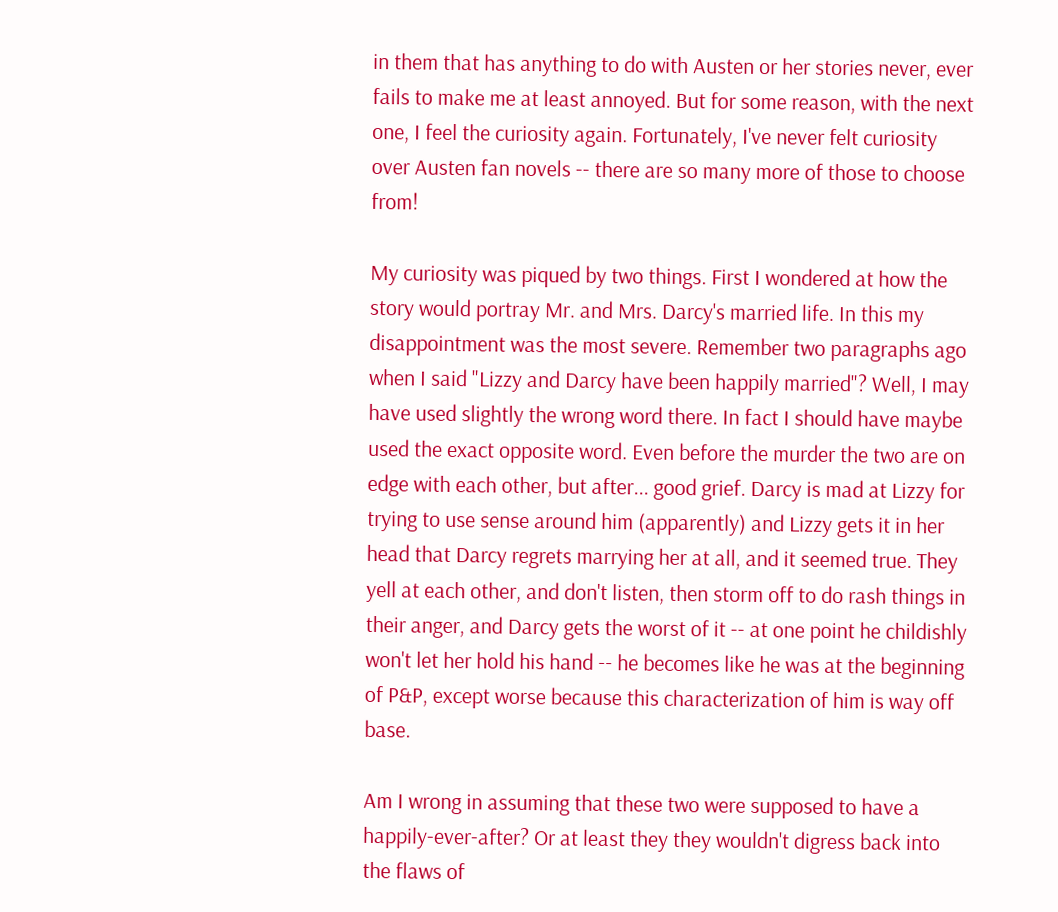in them that has anything to do with Austen or her stories never, ever fails to make me at least annoyed. But for some reason, with the next one, I feel the curiosity again. Fortunately, I've never felt curiosity over Austen fan novels -- there are so many more of those to choose from!

My curiosity was piqued by two things. First I wondered at how the story would portray Mr. and Mrs. Darcy's married life. In this my disappointment was the most severe. Remember two paragraphs ago when I said "Lizzy and Darcy have been happily married"? Well, I may have used slightly the wrong word there. In fact I should have maybe used the exact opposite word. Even before the murder the two are on edge with each other, but after... good grief. Darcy is mad at Lizzy for trying to use sense around him (apparently) and Lizzy gets it in her head that Darcy regrets marrying her at all, and it seemed true. They yell at each other, and don't listen, then storm off to do rash things in their anger, and Darcy gets the worst of it -- at one point he childishly won't let her hold his hand -- he becomes like he was at the beginning of P&P, except worse because this characterization of him is way off base.

Am I wrong in assuming that these two were supposed to have a happily-ever-after? Or at least they they wouldn't digress back into the flaws of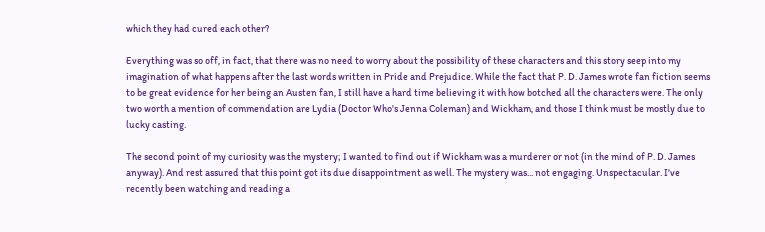which they had cured each other?

Everything was so off, in fact, that there was no need to worry about the possibility of these characters and this story seep into my imagination of what happens after the last words written in Pride and Prejudice. While the fact that P. D. James wrote fan fiction seems to be great evidence for her being an Austen fan, I still have a hard time believing it with how botched all the characters were. The only two worth a mention of commendation are Lydia (Doctor Who's Jenna Coleman) and Wickham, and those I think must be mostly due to lucky casting.

The second point of my curiosity was the mystery; I wanted to find out if Wickham was a murderer or not (in the mind of P. D. James anyway). And rest assured that this point got its due disappointment as well. The mystery was... not engaging. Unspectacular. I've recently been watching and reading a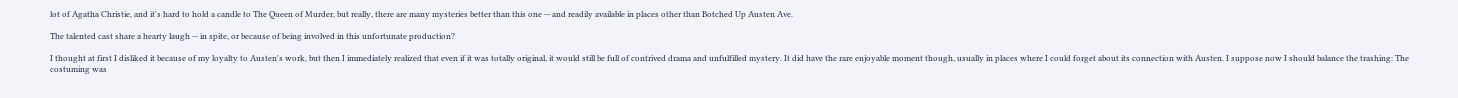lot of Agatha Christie, and it's hard to hold a candle to The Queen of Murder, but really, there are many mysteries better than this one -- and readily available in places other than Botched Up Austen Ave.

The talented cast share a hearty laugh -- in spite, or because of being involved in this unfortunate production?

I thought at first I disliked it because of my loyalty to Austen's work, but then I immediately realized that even if it was totally original, it would still be full of contrived drama and unfulfilled mystery. It did have the rare enjoyable moment though, usually in places where I could forget about its connection with Austen. I suppose now I should balance the trashing: The costuming was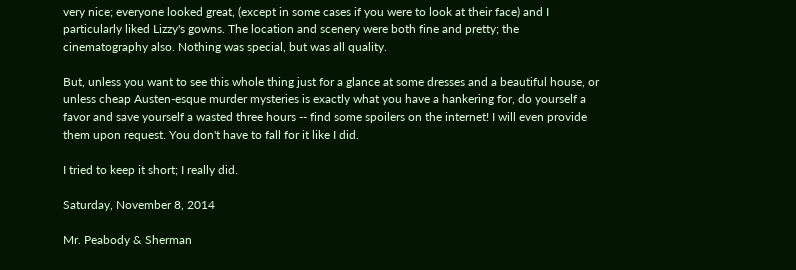very nice; everyone looked great, (except in some cases if you were to look at their face) and I particularly liked Lizzy's gowns. The location and scenery were both fine and pretty; the cinematography also. Nothing was special, but was all quality.

But, unless you want to see this whole thing just for a glance at some dresses and a beautiful house, or unless cheap Austen-esque murder mysteries is exactly what you have a hankering for, do yourself a favor and save yourself a wasted three hours -- find some spoilers on the internet! I will even provide them upon request. You don't have to fall for it like I did.

I tried to keep it short; I really did.

Saturday, November 8, 2014

Mr. Peabody & Sherman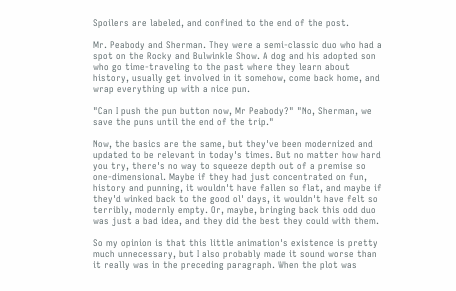Spoilers are labeled, and confined to the end of the post.

Mr. Peabody and Sherman. They were a semi-classic duo who had a spot on the Rocky and Bulwinkle Show. A dog and his adopted son who go time-traveling to the past where they learn about history, usually get involved in it somehow, come back home, and wrap everything up with a nice pun.

"Can I push the pun button now, Mr Peabody?" "No, Sherman, we save the puns until the end of the trip."

Now, the basics are the same, but they've been modernized and updated to be relevant in today's times. But no matter how hard you try, there's no way to squeeze depth out of a premise so one-dimensional. Maybe if they had just concentrated on fun, history and punning, it wouldn't have fallen so flat, and maybe if they'd winked back to the good ol' days, it wouldn't have felt so terribly, modernly empty. Or, maybe, bringing back this odd duo was just a bad idea, and they did the best they could with them.

So my opinion is that this little animation's existence is pretty much unnecessary, but I also probably made it sound worse than it really was in the preceding paragraph. When the plot was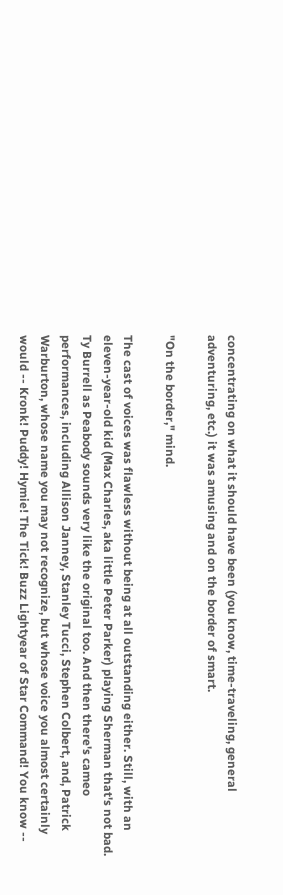concentrating on what it should have been (you know, time-traveling, general adventuring, etc.) it was amusing and on the border of smart.

"On the border," mind.

The cast of voices was flawless without being at all outstanding either. Still, with an eleven-year-old kid (Max Charles, aka little Peter Parker) playing Sherman that's not bad. Ty Burrell as Peabody sounds very like the original too. And then there's cameo performances, including Allison Janney, Stanley Tucci, Stephen Colbert, and, Patrick Warburton, whose name you may not recognize, but whose voice you almost certainly would -- Kronk! Puddy! Hymie! The Tick! Buzz Lightyear of Star Command! You know --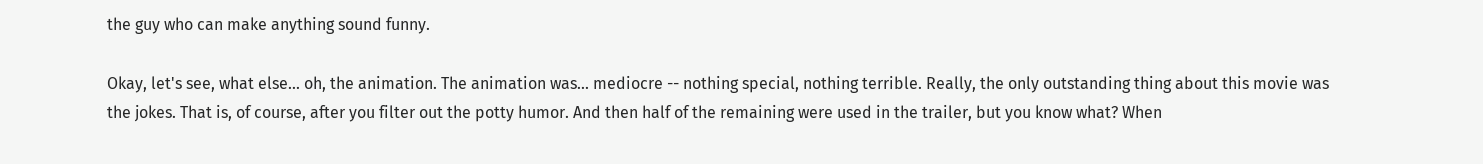the guy who can make anything sound funny.

Okay, let's see, what else... oh, the animation. The animation was... mediocre -- nothing special, nothing terrible. Really, the only outstanding thing about this movie was the jokes. That is, of course, after you filter out the potty humor. And then half of the remaining were used in the trailer, but you know what? When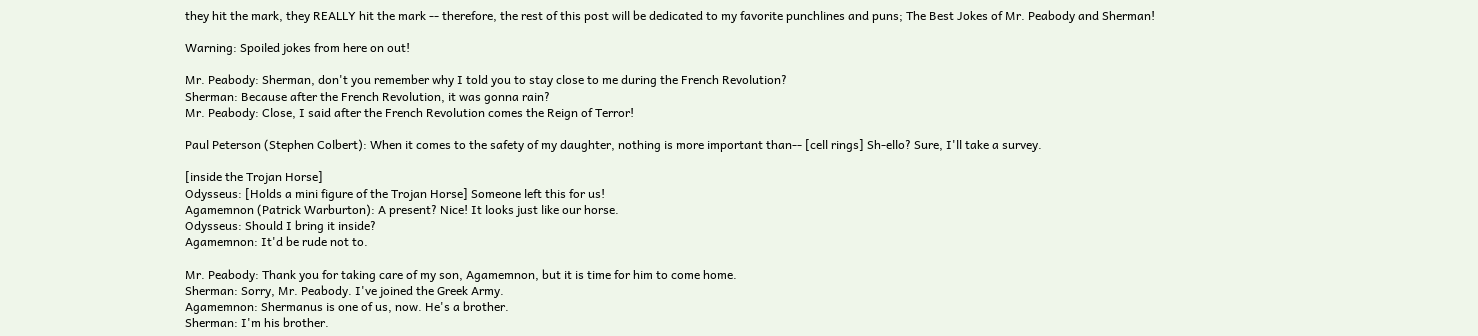they hit the mark, they REALLY hit the mark -- therefore, the rest of this post will be dedicated to my favorite punchlines and puns; The Best Jokes of Mr. Peabody and Sherman!

Warning: Spoiled jokes from here on out!

Mr. Peabody: Sherman, don't you remember why I told you to stay close to me during the French Revolution?
Sherman: Because after the French Revolution, it was gonna rain?
Mr. Peabody: Close, I said after the French Revolution comes the Reign of Terror!

Paul Peterson (Stephen Colbert): When it comes to the safety of my daughter, nothing is more important than-- [cell rings] Sh-ello? Sure, I'll take a survey.

[inside the Trojan Horse]
Odysseus: [Holds a mini figure of the Trojan Horse] Someone left this for us!
Agamemnon (Patrick Warburton): A present? Nice! It looks just like our horse.
Odysseus: Should I bring it inside?
Agamemnon: It'd be rude not to.

Mr. Peabody: Thank you for taking care of my son, Agamemnon, but it is time for him to come home.
Sherman: Sorry, Mr. Peabody. I've joined the Greek Army.
Agamemnon: Shermanus is one of us, now. He's a brother.
Sherman: I'm his brother.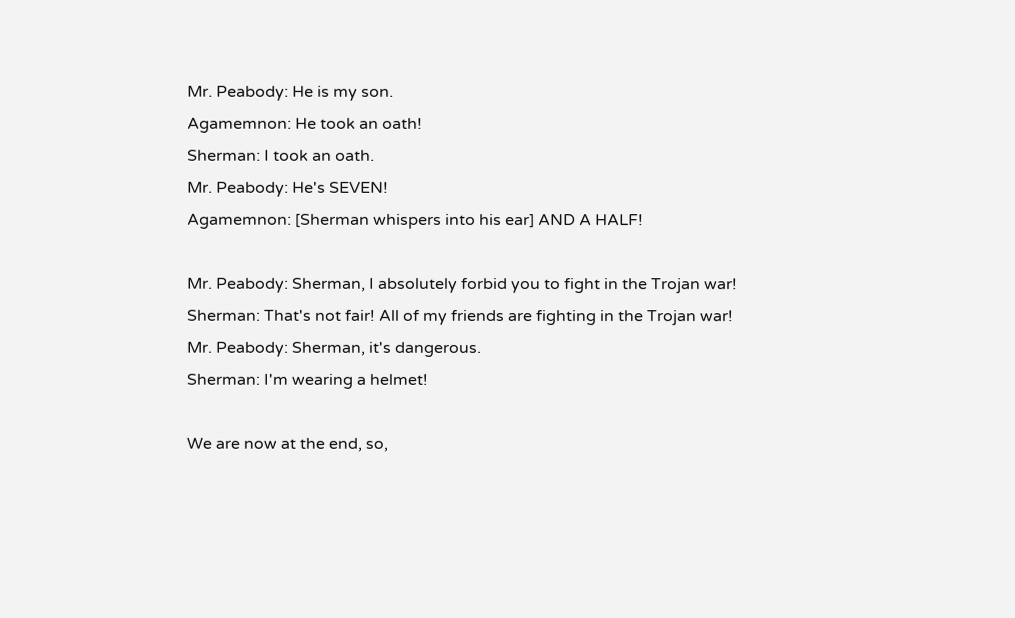Mr. Peabody: He is my son.
Agamemnon: He took an oath!
Sherman: I took an oath.
Mr. Peabody: He's SEVEN!
Agamemnon: [Sherman whispers into his ear] AND A HALF!

Mr. Peabody: Sherman, I absolutely forbid you to fight in the Trojan war!
Sherman: That's not fair! All of my friends are fighting in the Trojan war!
Mr. Peabody: Sherman, it's dangerous.
Sherman: I'm wearing a helmet!

We are now at the end, so,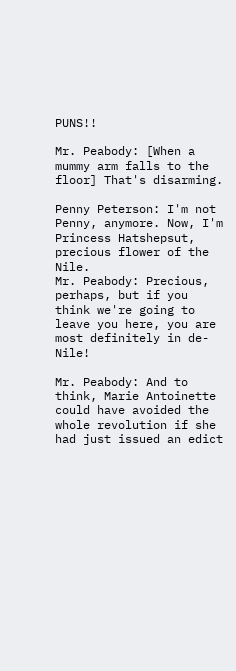PUNS!!

Mr. Peabody: [When a mummy arm falls to the floor] That's disarming.

Penny Peterson: I'm not Penny, anymore. Now, I'm Princess Hatshepsut, precious flower of the Nile.
Mr. Peabody: Precious, perhaps, but if you think we're going to leave you here, you are most definitely in de-Nile!

Mr. Peabody: And to think, Marie Antoinette could have avoided the whole revolution if she had just issued an edict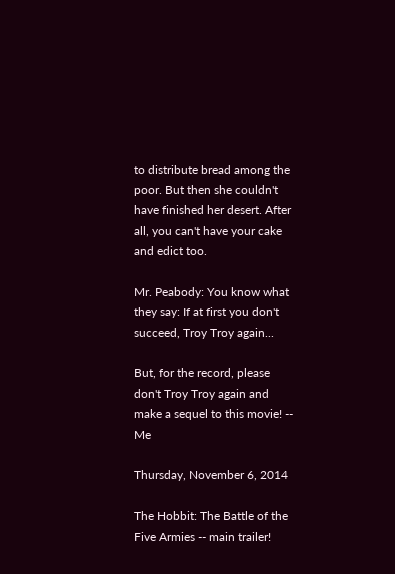to distribute bread among the poor. But then she couldn't have finished her desert. After all, you can't have your cake and edict too.

Mr. Peabody: You know what they say: If at first you don't succeed, Troy Troy again...

But, for the record, please don't Troy Troy again and make a sequel to this movie! -- Me

Thursday, November 6, 2014

The Hobbit: The Battle of the Five Armies -- main trailer!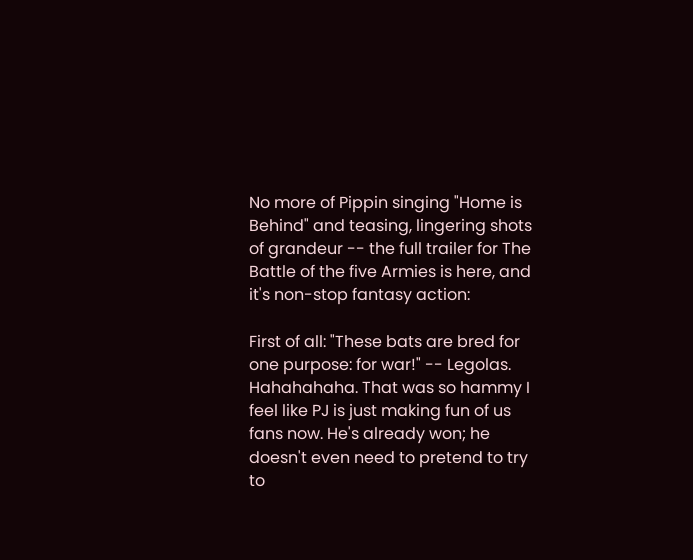No more of Pippin singing "Home is Behind" and teasing, lingering shots of grandeur -- the full trailer for The Battle of the five Armies is here, and it's non-stop fantasy action:

First of all: "These bats are bred for one purpose: for war!" -- Legolas. Hahahahaha. That was so hammy I feel like PJ is just making fun of us fans now. He's already won; he doesn't even need to pretend to try to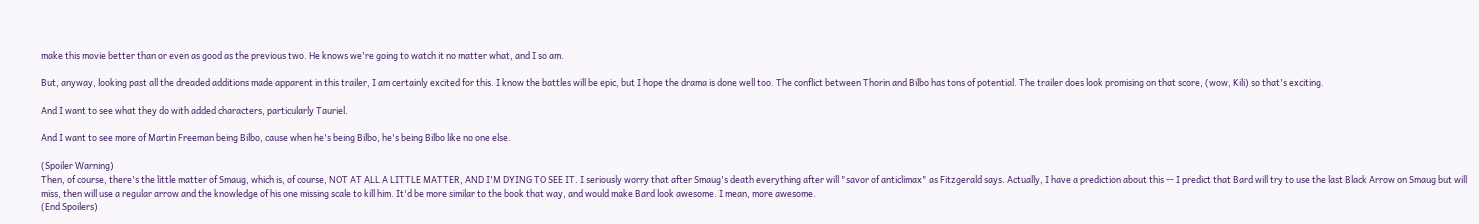make this movie better than or even as good as the previous two. He knows we're going to watch it no matter what, and I so am.

But, anyway, looking past all the dreaded additions made apparent in this trailer, I am certainly excited for this. I know the battles will be epic, but I hope the drama is done well too. The conflict between Thorin and Bilbo has tons of potential. The trailer does look promising on that score, (wow, Kili) so that's exciting.

And I want to see what they do with added characters, particularly Tauriel.

And I want to see more of Martin Freeman being Bilbo, cause when he's being Bilbo, he's being Bilbo like no one else.

(Spoiler Warning)
Then, of course, there's the little matter of Smaug, which is, of course, NOT AT ALL A LITTLE MATTER, AND I'M DYING TO SEE IT. I seriously worry that after Smaug's death everything after will "savor of anticlimax" as Fitzgerald says. Actually, I have a prediction about this -- I predict that Bard will try to use the last Black Arrow on Smaug but will miss, then will use a regular arrow and the knowledge of his one missing scale to kill him. It'd be more similar to the book that way, and would make Bard look awesome. I mean, more awesome.
(End Spoilers)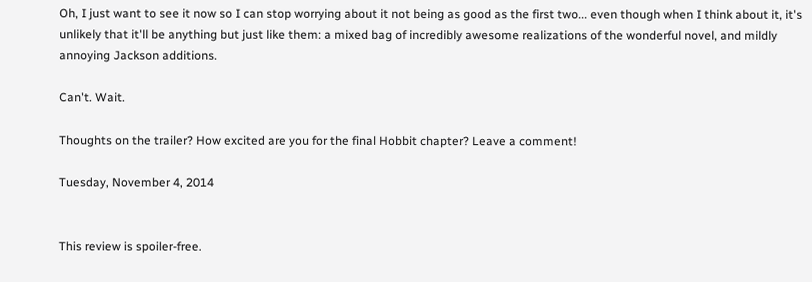Oh, I just want to see it now so I can stop worrying about it not being as good as the first two... even though when I think about it, it's unlikely that it'll be anything but just like them: a mixed bag of incredibly awesome realizations of the wonderful novel, and mildly annoying Jackson additions.

Can't. Wait.

Thoughts on the trailer? How excited are you for the final Hobbit chapter? Leave a comment!

Tuesday, November 4, 2014


This review is spoiler-free.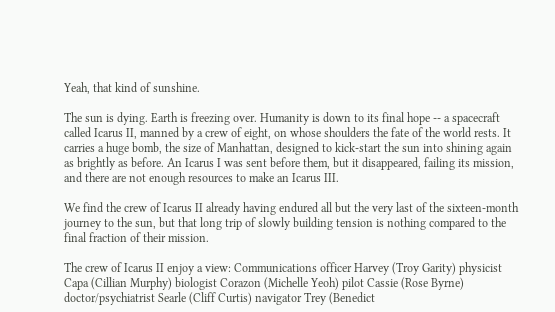Yeah, that kind of sunshine.

The sun is dying. Earth is freezing over. Humanity is down to its final hope -- a spacecraft called Icarus II, manned by a crew of eight, on whose shoulders the fate of the world rests. It carries a huge bomb, the size of Manhattan, designed to kick-start the sun into shining again as brightly as before. An Icarus I was sent before them, but it disappeared, failing its mission, and there are not enough resources to make an Icarus III.

We find the crew of Icarus II already having endured all but the very last of the sixteen-month journey to the sun, but that long trip of slowly building tension is nothing compared to the final fraction of their mission.

The crew of Icarus II enjoy a view: Communications officer Harvey (Troy Garity) physicist Capa (Cillian Murphy) biologist Corazon (Michelle Yeoh) pilot Cassie (Rose Byrne) doctor/psychiatrist Searle (Cliff Curtis) navigator Trey (Benedict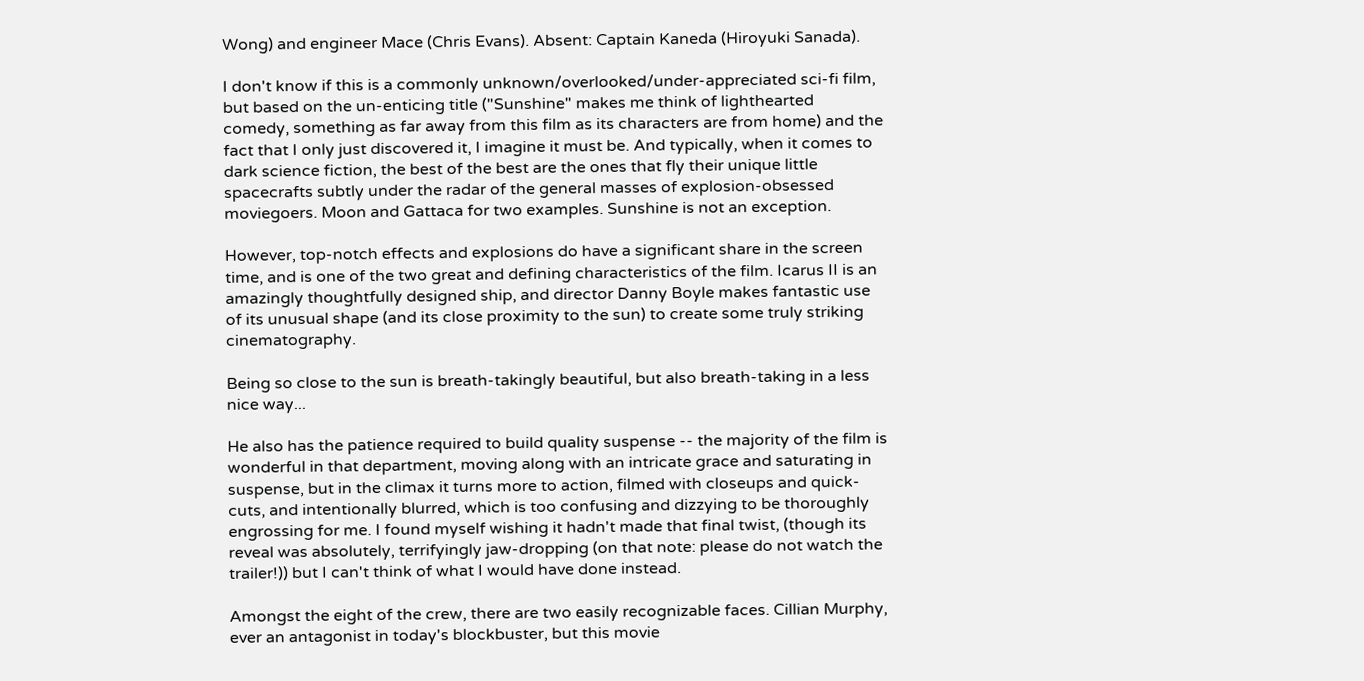Wong) and engineer Mace (Chris Evans). Absent: Captain Kaneda (Hiroyuki Sanada).

I don't know if this is a commonly unknown/overlooked/under-appreciated sci-fi film, but based on the un-enticing title ("Sunshine" makes me think of lighthearted comedy, something as far away from this film as its characters are from home) and the fact that I only just discovered it, I imagine it must be. And typically, when it comes to dark science fiction, the best of the best are the ones that fly their unique little spacecrafts subtly under the radar of the general masses of explosion-obsessed moviegoers. Moon and Gattaca for two examples. Sunshine is not an exception.

However, top-notch effects and explosions do have a significant share in the screen time, and is one of the two great and defining characteristics of the film. Icarus II is an amazingly thoughtfully designed ship, and director Danny Boyle makes fantastic use of its unusual shape (and its close proximity to the sun) to create some truly striking cinematography.

Being so close to the sun is breath-takingly beautiful, but also breath-taking in a less nice way...

He also has the patience required to build quality suspense -- the majority of the film is wonderful in that department, moving along with an intricate grace and saturating in suspense, but in the climax it turns more to action, filmed with closeups and quick-cuts, and intentionally blurred, which is too confusing and dizzying to be thoroughly engrossing for me. I found myself wishing it hadn't made that final twist, (though its reveal was absolutely, terrifyingly jaw-dropping (on that note: please do not watch the trailer!)) but I can't think of what I would have done instead.

Amongst the eight of the crew, there are two easily recognizable faces. Cillian Murphy, ever an antagonist in today's blockbuster, but this movie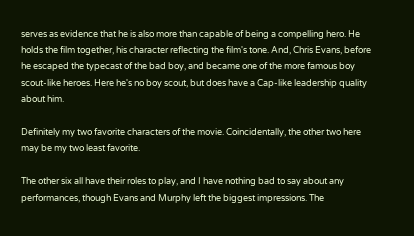serves as evidence that he is also more than capable of being a compelling hero. He holds the film together, his character reflecting the film's tone. And, Chris Evans, before he escaped the typecast of the bad boy, and became one of the more famous boy scout-like heroes. Here he's no boy scout, but does have a Cap-like leadership quality about him.

Definitely my two favorite characters of the movie. Coincidentally, the other two here may be my two least favorite.

The other six all have their roles to play, and I have nothing bad to say about any performances, though Evans and Murphy left the biggest impressions. The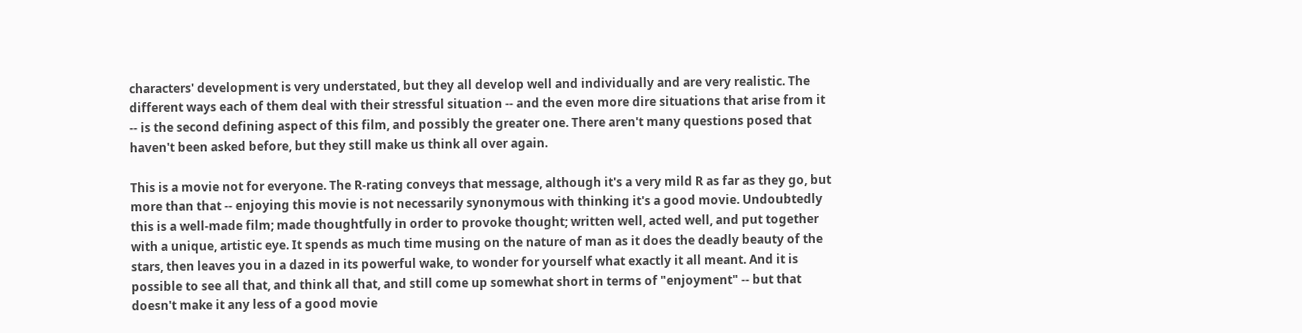characters' development is very understated, but they all develop well and individually and are very realistic. The different ways each of them deal with their stressful situation -- and the even more dire situations that arise from it -- is the second defining aspect of this film, and possibly the greater one. There aren't many questions posed that haven't been asked before, but they still make us think all over again.

This is a movie not for everyone. The R-rating conveys that message, although it's a very mild R as far as they go, but more than that -- enjoying this movie is not necessarily synonymous with thinking it's a good movie. Undoubtedly this is a well-made film; made thoughtfully in order to provoke thought; written well, acted well, and put together with a unique, artistic eye. It spends as much time musing on the nature of man as it does the deadly beauty of the stars, then leaves you in a dazed in its powerful wake, to wonder for yourself what exactly it all meant. And it is possible to see all that, and think all that, and still come up somewhat short in terms of "enjoyment" -- but that doesn't make it any less of a good movie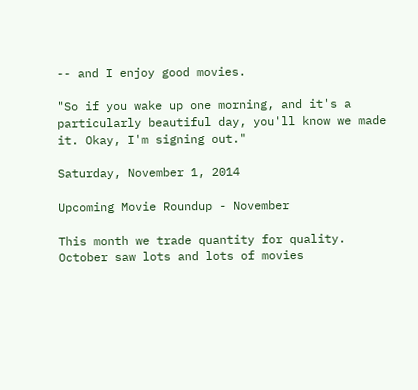-- and I enjoy good movies.

"So if you wake up one morning, and it's a particularly beautiful day, you'll know we made it. Okay, I'm signing out."

Saturday, November 1, 2014

Upcoming Movie Roundup - November

This month we trade quantity for quality. October saw lots and lots of movies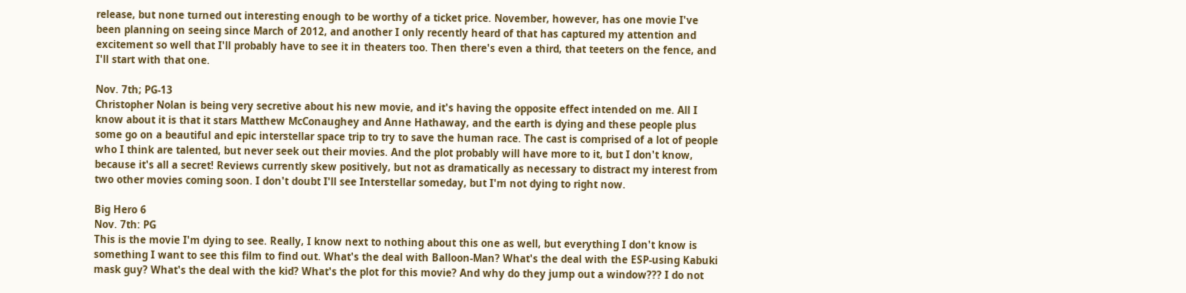release, but none turned out interesting enough to be worthy of a ticket price. November, however, has one movie I've been planning on seeing since March of 2012, and another I only recently heard of that has captured my attention and excitement so well that I'll probably have to see it in theaters too. Then there's even a third, that teeters on the fence, and I'll start with that one.

Nov. 7th; PG-13
Christopher Nolan is being very secretive about his new movie, and it's having the opposite effect intended on me. All I know about it is that it stars Matthew McConaughey and Anne Hathaway, and the earth is dying and these people plus some go on a beautiful and epic interstellar space trip to try to save the human race. The cast is comprised of a lot of people who I think are talented, but never seek out their movies. And the plot probably will have more to it, but I don't know, because it's all a secret! Reviews currently skew positively, but not as dramatically as necessary to distract my interest from two other movies coming soon. I don't doubt I'll see Interstellar someday, but I'm not dying to right now.

Big Hero 6
Nov. 7th: PG
This is the movie I'm dying to see. Really, I know next to nothing about this one as well, but everything I don't know is something I want to see this film to find out. What's the deal with Balloon-Man? What's the deal with the ESP-using Kabuki mask guy? What's the deal with the kid? What's the plot for this movie? And why do they jump out a window??? I do not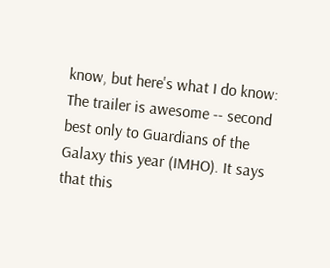know, but here's what I do know: The trailer is awesome -- second best only to Guardians of the Galaxy this year (IMHO). It says that this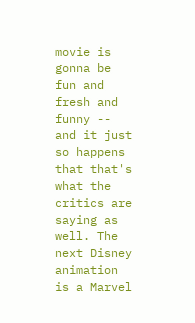movie is gonna be fun and fresh and funny -- and it just so happens that that's what the critics are saying as well. The next Disney animation is a Marvel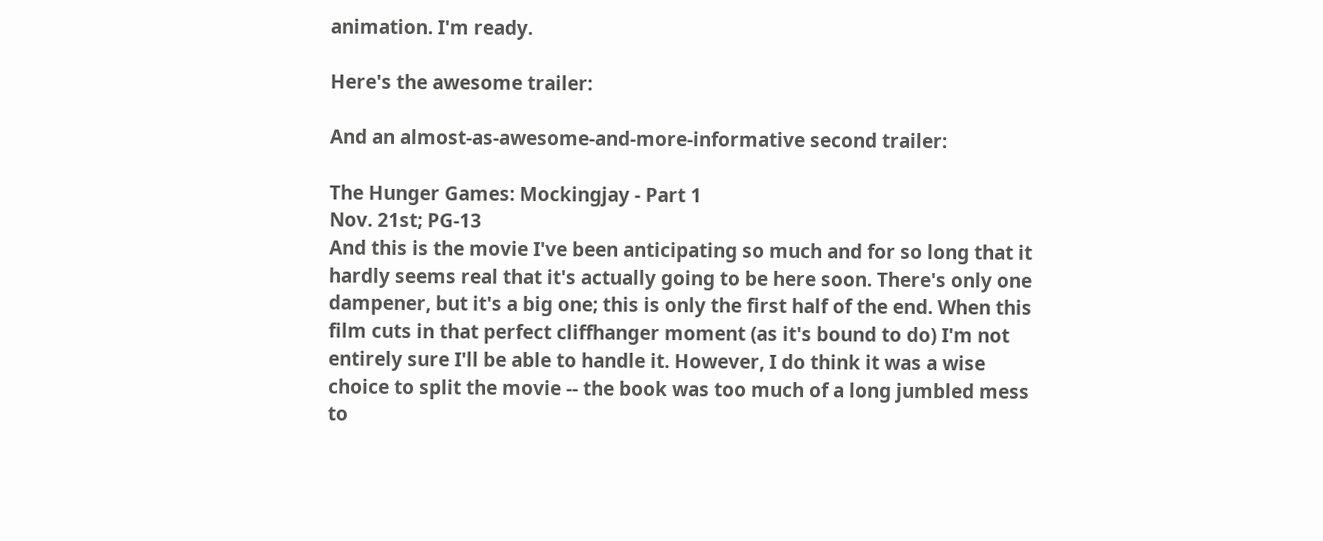animation. I'm ready.

Here's the awesome trailer:

And an almost-as-awesome-and-more-informative second trailer:

The Hunger Games: Mockingjay - Part 1
Nov. 21st; PG-13
And this is the movie I've been anticipating so much and for so long that it hardly seems real that it's actually going to be here soon. There's only one dampener, but it's a big one; this is only the first half of the end. When this film cuts in that perfect cliffhanger moment (as it's bound to do) I'm not entirely sure I'll be able to handle it. However, I do think it was a wise choice to split the movie -- the book was too much of a long jumbled mess to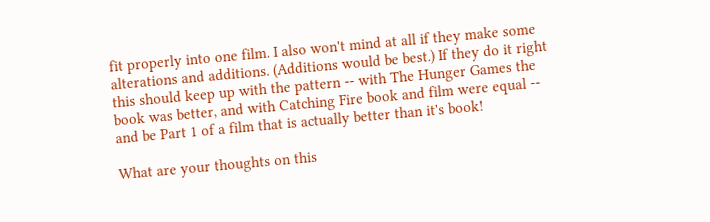fit properly into one film. I also won't mind at all if they make some alterations and additions. (Additions would be best.) If they do it right this should keep up with the pattern -- with The Hunger Games the book was better, and with Catching Fire book and film were equal -- and be Part 1 of a film that is actually better than it's book!

What are your thoughts on this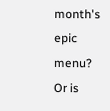month's epic menu? Or is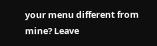your menu different from mine? Leave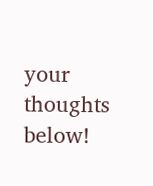your thoughts below!